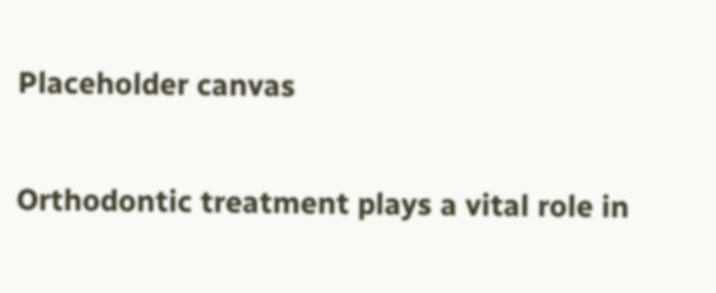Placeholder canvas


Orthodontic treatment plays a vital role in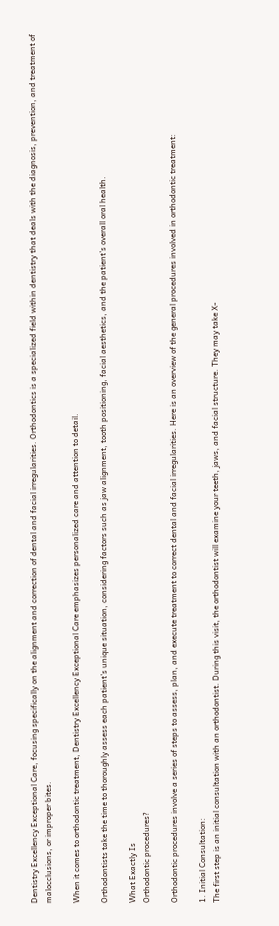Dentistry Excellency Exceptional Care, focusing specifically on the alignment and correction of dental and facial irregularities. Orthodontics is a specialized field within dentistry that deals with the diagnosis, prevention, and treatment of malocclusions, or improper bites.

When it comes to orthodontic treatment, Dentistry Excellency Exceptional Care emphasizes personalized care and attention to detail.

Orthodontists take the time to thoroughly assess each patient’s unique situation, considering factors such as jaw alignment, tooth positioning, facial aesthetics, and the patient’s overall oral health.

What Exactly Is
Orthodontic procedures?

Orthodontic procedures involve a series of steps to assess, plan, and execute treatment to correct dental and facial irregularities. Here is an overview of the general procedures involved in orthodontic treatment:

1. Initial Consultation:
The first step is an initial consultation with an orthodontist. During this visit, the orthodontist will examine your teeth, jaws, and facial structure. They may take X-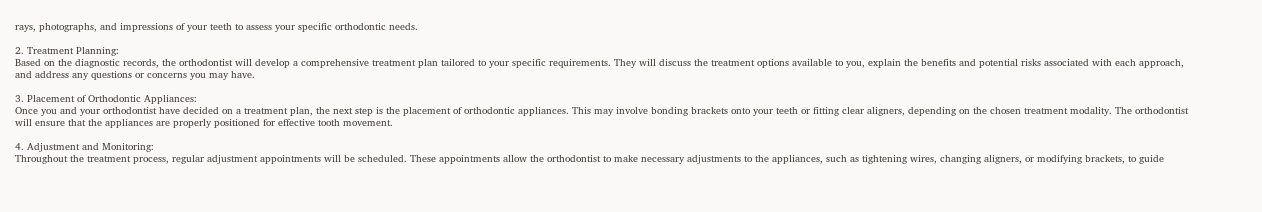rays, photographs, and impressions of your teeth to assess your specific orthodontic needs.

2. Treatment Planning:
Based on the diagnostic records, the orthodontist will develop a comprehensive treatment plan tailored to your specific requirements. They will discuss the treatment options available to you, explain the benefits and potential risks associated with each approach, and address any questions or concerns you may have.

3. Placement of Orthodontic Appliances:
Once you and your orthodontist have decided on a treatment plan, the next step is the placement of orthodontic appliances. This may involve bonding brackets onto your teeth or fitting clear aligners, depending on the chosen treatment modality. The orthodontist will ensure that the appliances are properly positioned for effective tooth movement.

4. Adjustment and Monitoring:
Throughout the treatment process, regular adjustment appointments will be scheduled. These appointments allow the orthodontist to make necessary adjustments to the appliances, such as tightening wires, changing aligners, or modifying brackets, to guide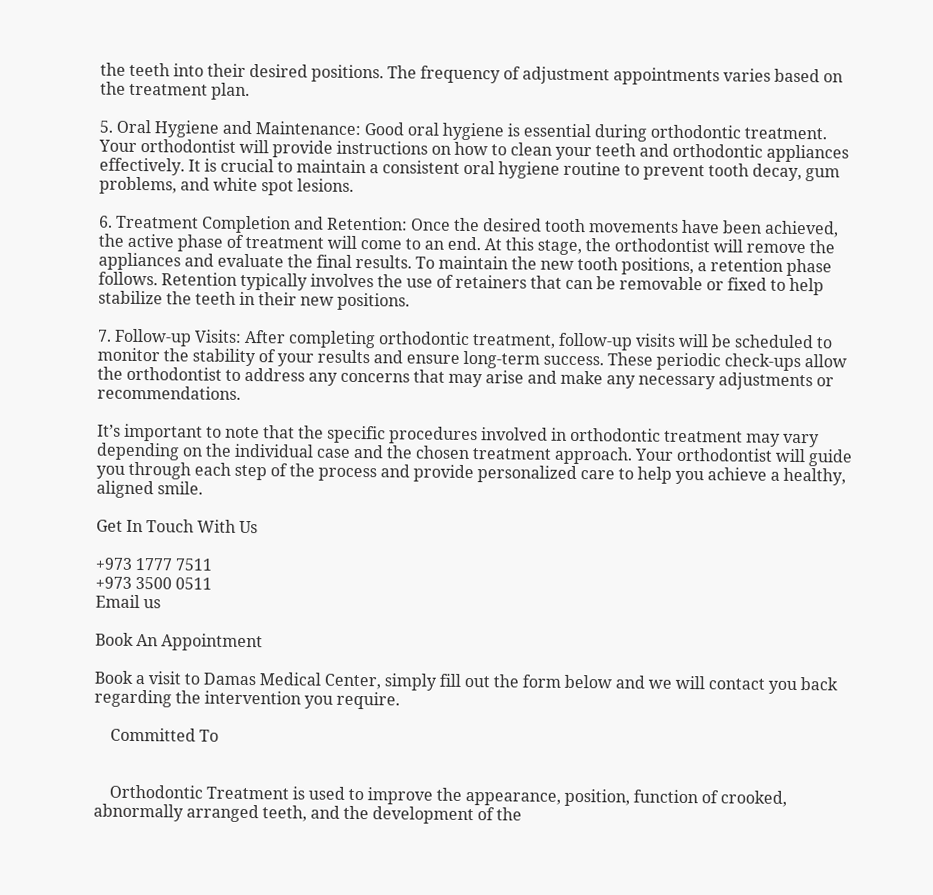the teeth into their desired positions. The frequency of adjustment appointments varies based on the treatment plan.

5. Oral Hygiene and Maintenance: Good oral hygiene is essential during orthodontic treatment. Your orthodontist will provide instructions on how to clean your teeth and orthodontic appliances effectively. It is crucial to maintain a consistent oral hygiene routine to prevent tooth decay, gum problems, and white spot lesions.

6. Treatment Completion and Retention: Once the desired tooth movements have been achieved, the active phase of treatment will come to an end. At this stage, the orthodontist will remove the appliances and evaluate the final results. To maintain the new tooth positions, a retention phase follows. Retention typically involves the use of retainers that can be removable or fixed to help stabilize the teeth in their new positions.

7. Follow-up Visits: After completing orthodontic treatment, follow-up visits will be scheduled to monitor the stability of your results and ensure long-term success. These periodic check-ups allow the orthodontist to address any concerns that may arise and make any necessary adjustments or recommendations.

It’s important to note that the specific procedures involved in orthodontic treatment may vary depending on the individual case and the chosen treatment approach. Your orthodontist will guide you through each step of the process and provide personalized care to help you achieve a healthy, aligned smile.

Get In Touch With Us

+973 1777 7511
+973 3500 0511
Email us

Book An Appointment

Book a visit to Damas Medical Center, simply fill out the form below and we will contact you back regarding the intervention you require.

    Committed To


    Orthodontic Treatment is used to improve the appearance, position, function of crooked, abnormally arranged teeth, and the development of the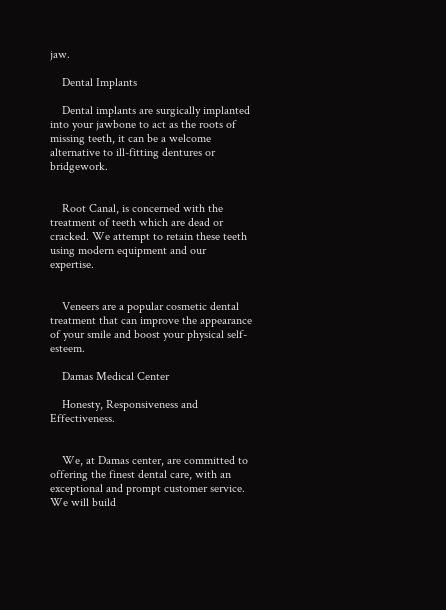jaw.

    Dental Implants

    Dental implants are surgically implanted into your jawbone to act as the roots of missing teeth, it can be a welcome alternative to ill-fitting dentures or bridgework.


    Root Canal, is concerned with the treatment of teeth which are dead or cracked. We attempt to retain these teeth using modern equipment and our expertise.


    Veneers are a popular cosmetic dental treatment that can improve the appearance of your smile and boost your physical self-esteem.

    Damas Medical Center

    Honesty, Responsiveness and Effectiveness.


    We, at Damas center, are committed to offering the finest dental care, with an exceptional and prompt customer service. We will build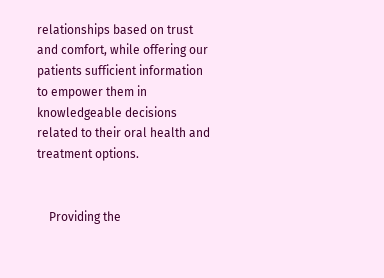relationships based on trust and comfort, while offering our patients sufficient information to empower them in knowledgeable decisions related to their oral health and treatment options.


    Providing the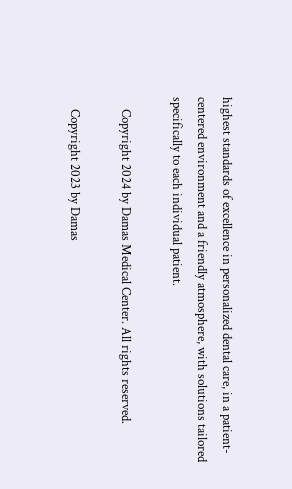highest standards of excellence in personalized dental care, in a patient-centered environment and a friendly atmosphere, with solutions tailored specifically to each individual patient.

    Copyright 2024 by Damas Medical Center. All rights reserved.

    Copyright 2023 by Damas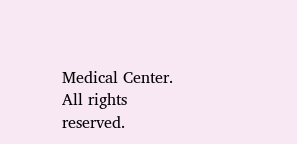Medical Center. All rights reserved.